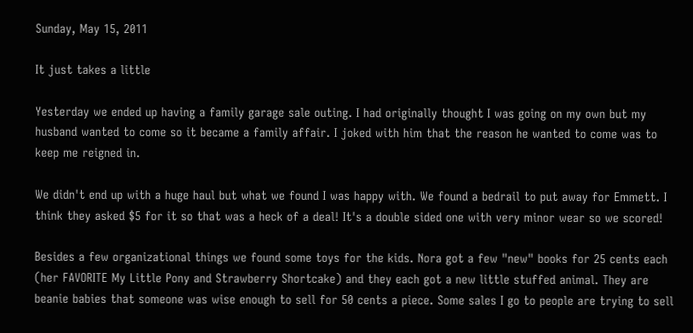Sunday, May 15, 2011

It just takes a little

Yesterday we ended up having a family garage sale outing. I had originally thought I was going on my own but my husband wanted to come so it became a family affair. I joked with him that the reason he wanted to come was to keep me reigned in.

We didn't end up with a huge haul but what we found I was happy with. We found a bedrail to put away for Emmett. I think they asked $5 for it so that was a heck of a deal! It's a double sided one with very minor wear so we scored!

Besides a few organizational things we found some toys for the kids. Nora got a few "new" books for 25 cents each (her FAVORITE My Little Pony and Strawberry Shortcake) and they each got a new little stuffed animal. They are beanie babies that someone was wise enough to sell for 50 cents a piece. Some sales I go to people are trying to sell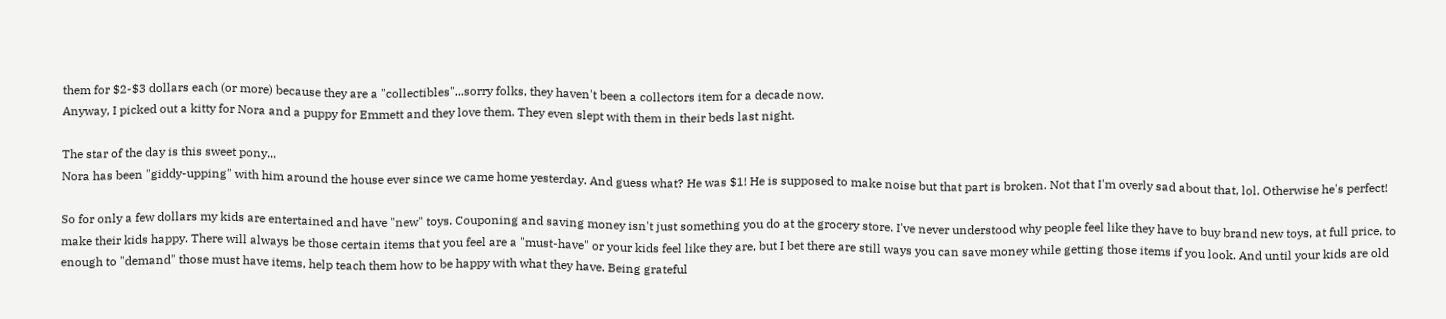them for $2-$3 dollars each (or more) because they are a "collectibles"...sorry folks, they haven't been a collectors item for a decade now.
Anyway, I picked out a kitty for Nora and a puppy for Emmett and they love them. They even slept with them in their beds last night.

The star of the day is this sweet pony...
Nora has been "giddy-upping" with him around the house ever since we came home yesterday. And guess what? He was $1! He is supposed to make noise but that part is broken. Not that I'm overly sad about that, lol. Otherwise he's perfect!

So for only a few dollars my kids are entertained and have "new" toys. Couponing and saving money isn't just something you do at the grocery store. I've never understood why people feel like they have to buy brand new toys, at full price, to make their kids happy. There will always be those certain items that you feel are a "must-have" or your kids feel like they are, but I bet there are still ways you can save money while getting those items if you look. And until your kids are old enough to "demand" those must have items, help teach them how to be happy with what they have. Being grateful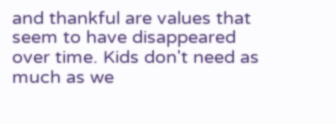and thankful are values that seem to have disappeared over time. Kids don't need as much as we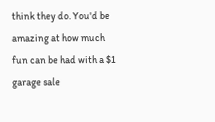think they do. You'd be amazing at how much fun can be had with a $1 garage sale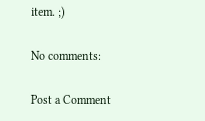item. ;)

No comments:

Post a Comment